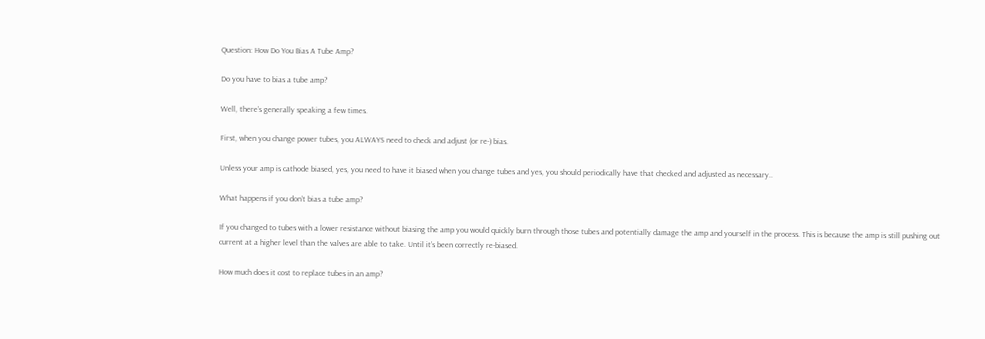Question: How Do You Bias A Tube Amp?

Do you have to bias a tube amp?

Well, there’s generally speaking a few times.

First, when you change power tubes, you ALWAYS need to check and adjust (or re-) bias.

Unless your amp is cathode biased, yes, you need to have it biased when you change tubes and yes, you should periodically have that checked and adjusted as necessary..

What happens if you don’t bias a tube amp?

If you changed to tubes with a lower resistance without biasing the amp you would quickly burn through those tubes and potentially damage the amp and yourself in the process. This is because the amp is still pushing out current at a higher level than the valves are able to take. Until it’s been correctly re-biased.

How much does it cost to replace tubes in an amp?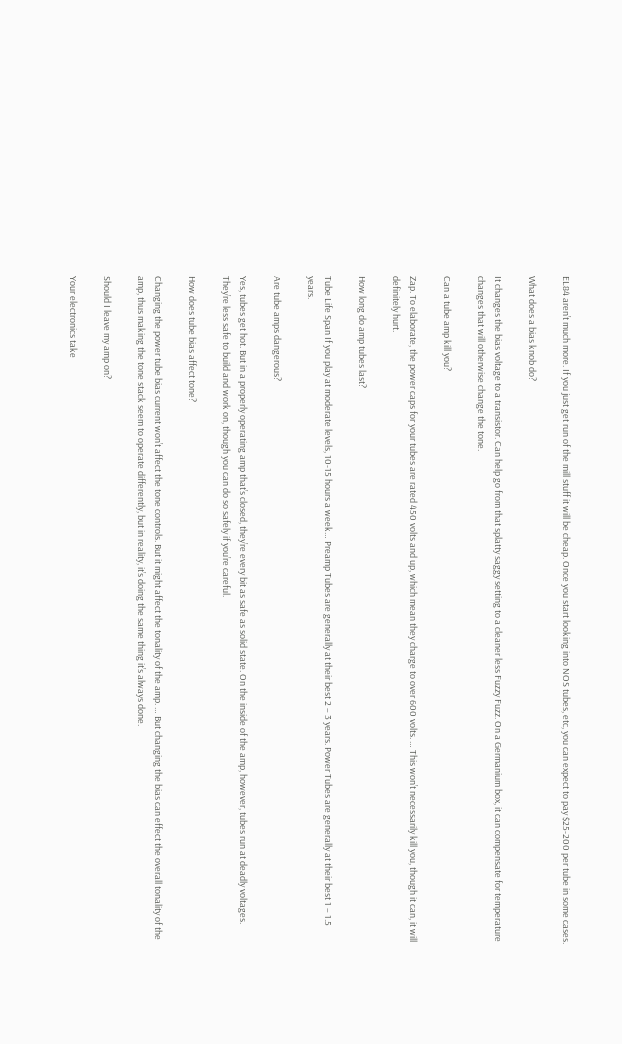EL84 aren’t much more. If you just get run of the mill stuff it will be cheap. Once you start looking into NOS tubes, etc, you can expect to pay $25-200 per tube in some cases.

What does a bias knob do?

It changes the bias voltage to a transistor. Can help go from that splatty saggy setting to a cleaner less Fuzzy Fuzz. On a Germanium box, it can compensate for temperature changes that will otherwise change the tone.

Can a tube amp kill you?

Zap. To elaborate, the power caps for your tubes are rated 450 volts and up, which mean they charge to over 600 volts. … This won’t necessarily kill you, though it can, it will definitely hurt.

How long do amp tubes last?

Tube Life Span If you play at moderate levels, 10-15 hours a week… Preamp Tubes are generally at their best 2 – 3 years. Power Tubes are generally at their best 1 – 1.5 years.

Are tube amps dangerous?

Yes, tubes get hot. But in a properly operating amp that’s closed, they’re every bit as safe as solid state. On the inside of the amp, however, tubes run at deadly voltages. They’re less safe to build and work on, though you can do so safely if you’re careful.

How does tube bias affect tone?

Changing the power tube bias current won’t affect the tone controls. But it might affect the tonality of the amp. … But changing the bias can effect the overall tonality of the amp, thus making the tone stack seem to operate differently, but in reality, it’s doing the same thing it’s always done.

Should I leave my amp on?

Your electronics take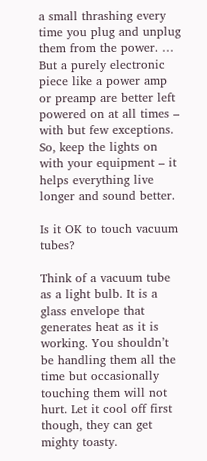a small thrashing every time you plug and unplug them from the power. … But a purely electronic piece like a power amp or preamp are better left powered on at all times – with but few exceptions. So, keep the lights on with your equipment – it helps everything live longer and sound better.

Is it OK to touch vacuum tubes?

Think of a vacuum tube as a light bulb. It is a glass envelope that generates heat as it is working. You shouldn’t be handling them all the time but occasionally touching them will not hurt. Let it cool off first though, they can get mighty toasty.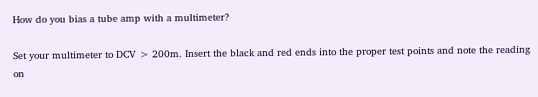How do you bias a tube amp with a multimeter?

Set your multimeter to DCV > 200m. Insert the black and red ends into the proper test points and note the reading on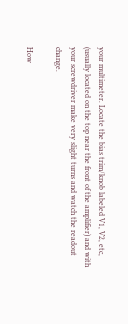your multimeter. Locate the bias trim/knob labeled V1, V2, etc, (usually located on the top near the front of the amplifier) and with your screwdriver make very slight turns and watch the readout change.

How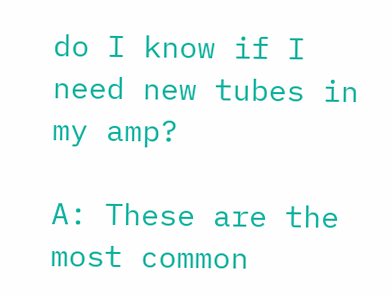do I know if I need new tubes in my amp?

A: These are the most common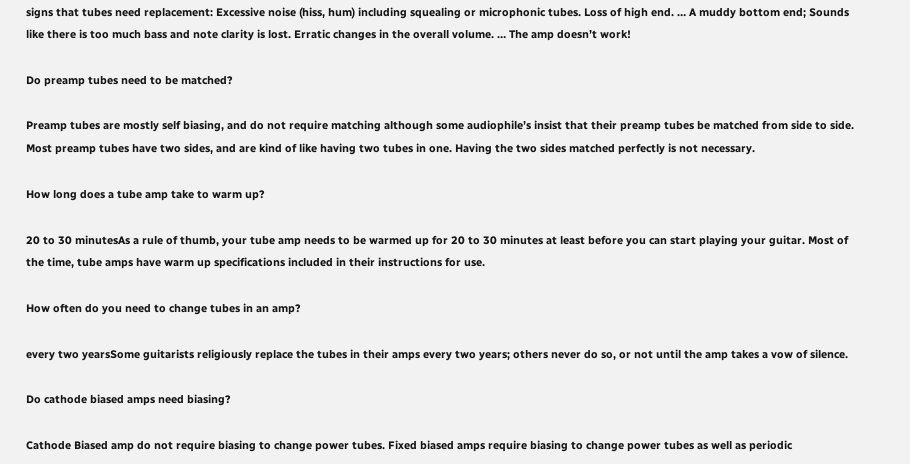signs that tubes need replacement: Excessive noise (hiss, hum) including squealing or microphonic tubes. Loss of high end. … A muddy bottom end; Sounds like there is too much bass and note clarity is lost. Erratic changes in the overall volume. … The amp doesn’t work!

Do preamp tubes need to be matched?

Preamp tubes are mostly self biasing, and do not require matching although some audiophile’s insist that their preamp tubes be matched from side to side. Most preamp tubes have two sides, and are kind of like having two tubes in one. Having the two sides matched perfectly is not necessary.

How long does a tube amp take to warm up?

20 to 30 minutesAs a rule of thumb, your tube amp needs to be warmed up for 20 to 30 minutes at least before you can start playing your guitar. Most of the time, tube amps have warm up specifications included in their instructions for use.

How often do you need to change tubes in an amp?

every two yearsSome guitarists religiously replace the tubes in their amps every two years; others never do so, or not until the amp takes a vow of silence.

Do cathode biased amps need biasing?

Cathode Biased amp do not require biasing to change power tubes. Fixed biased amps require biasing to change power tubes as well as periodic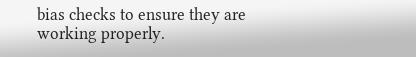bias checks to ensure they are working properly.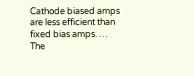Cathode biased amps are less efficient than fixed bias amps. … The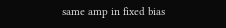same amp in fixed bias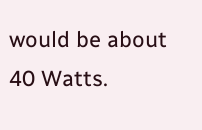would be about 40 Watts.